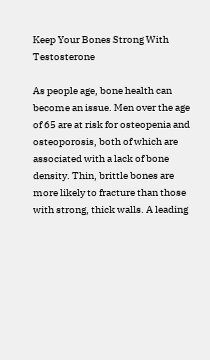Keep Your Bones Strong With Testosterone

As people age, bone health can become an issue. Men over the age of 65 are at risk for osteopenia and osteoporosis, both of which are associated with a lack of bone density. Thin, brittle bones are more likely to fracture than those with strong, thick walls. A leading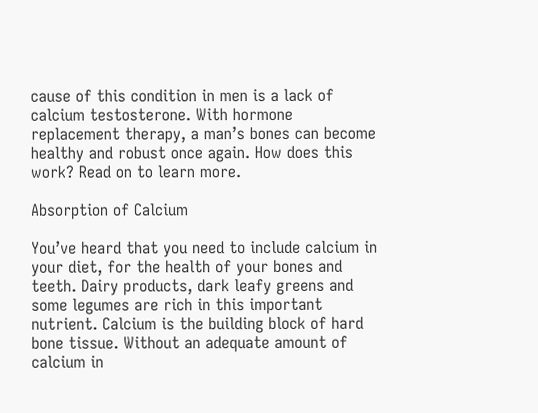cause of this condition in men is a lack of calcium testosterone. With hormone replacement therapy, a man’s bones can become healthy and robust once again. How does this work? Read on to learn more.

Absorption of Calcium

You’ve heard that you need to include calcium in your diet, for the health of your bones and teeth. Dairy products, dark leafy greens and some legumes are rich in this important nutrient. Calcium is the building block of hard bone tissue. Without an adequate amount of calcium in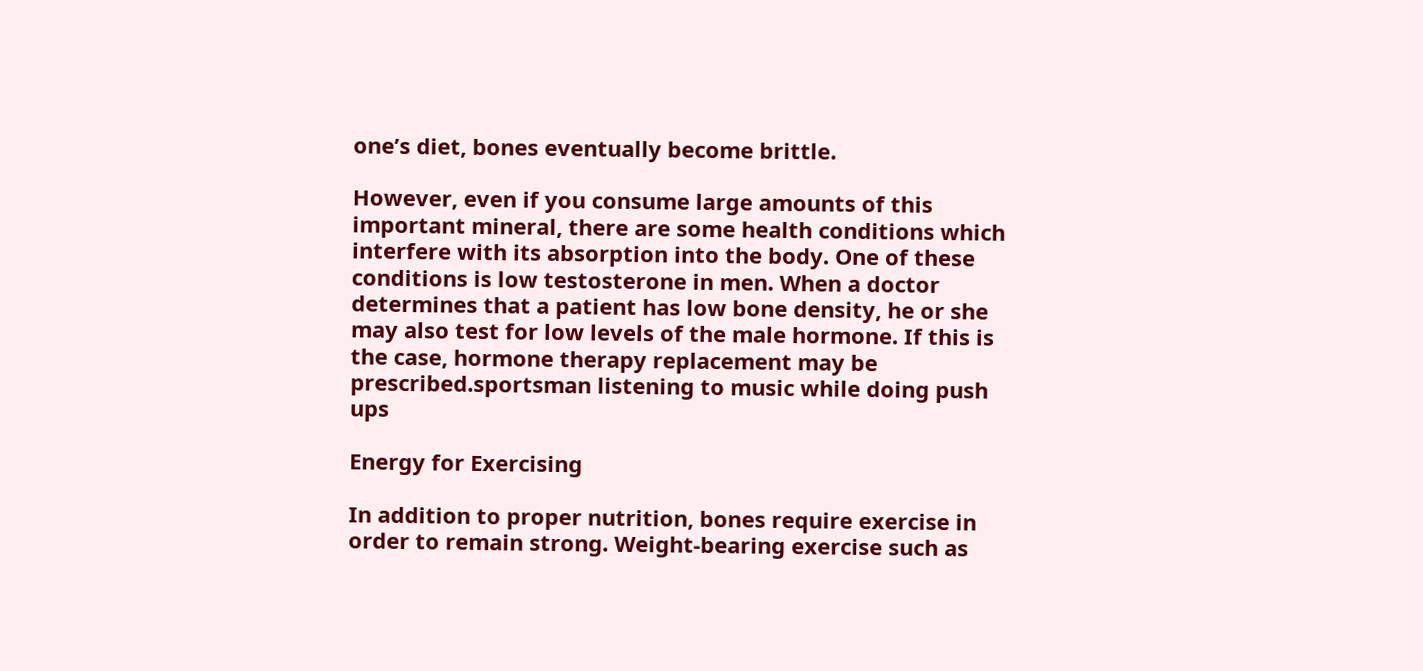one’s diet, bones eventually become brittle.

However, even if you consume large amounts of this important mineral, there are some health conditions which interfere with its absorption into the body. One of these conditions is low testosterone in men. When a doctor determines that a patient has low bone density, he or she may also test for low levels of the male hormone. If this is the case, hormone therapy replacement may be prescribed.sportsman listening to music while doing push ups

Energy for Exercising

In addition to proper nutrition, bones require exercise in order to remain strong. Weight-bearing exercise such as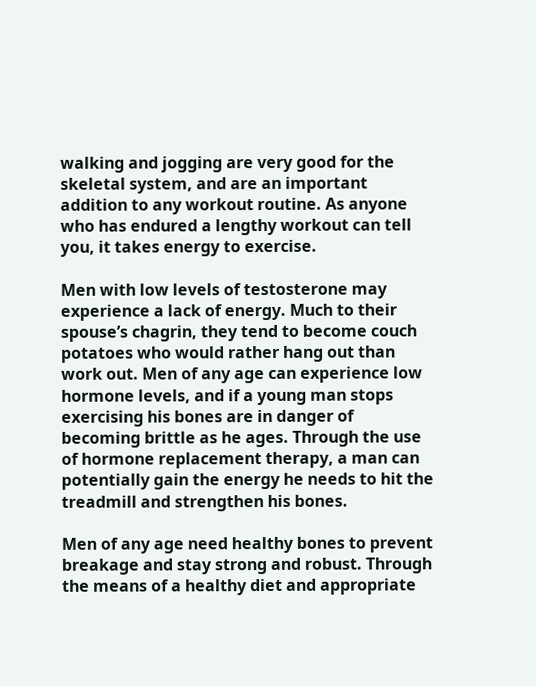walking and jogging are very good for the skeletal system, and are an important addition to any workout routine. As anyone who has endured a lengthy workout can tell you, it takes energy to exercise.

Men with low levels of testosterone may experience a lack of energy. Much to their spouse’s chagrin, they tend to become couch potatoes who would rather hang out than work out. Men of any age can experience low hormone levels, and if a young man stops exercising his bones are in danger of becoming brittle as he ages. Through the use of hormone replacement therapy, a man can potentially gain the energy he needs to hit the treadmill and strengthen his bones.

Men of any age need healthy bones to prevent breakage and stay strong and robust. Through the means of a healthy diet and appropriate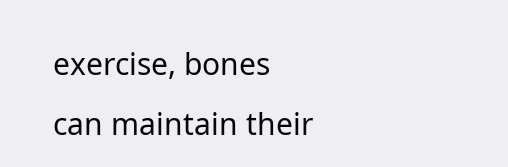exercise, bones can maintain their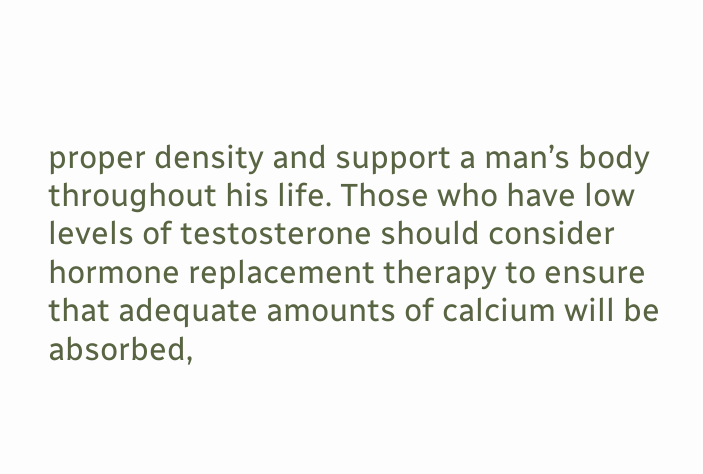proper density and support a man’s body throughout his life. Those who have low levels of testosterone should consider hormone replacement therapy to ensure that adequate amounts of calcium will be absorbed,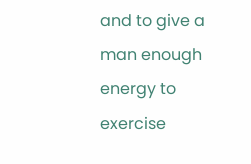and to give a man enough energy to exercise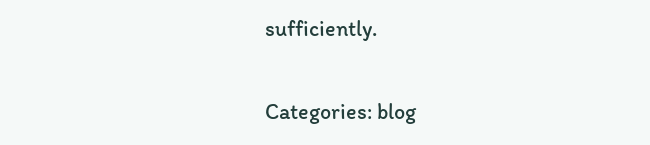sufficiently.

Categories: blog